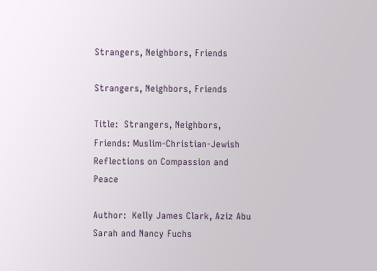Strangers, Neighbors, Friends

Strangers, Neighbors, Friends

Title:  Strangers, Neighbors, Friends: Muslim-Christian-Jewish Reflections on Compassion and Peace

Author:  Kelly James Clark, Aziz Abu Sarah and Nancy Fuchs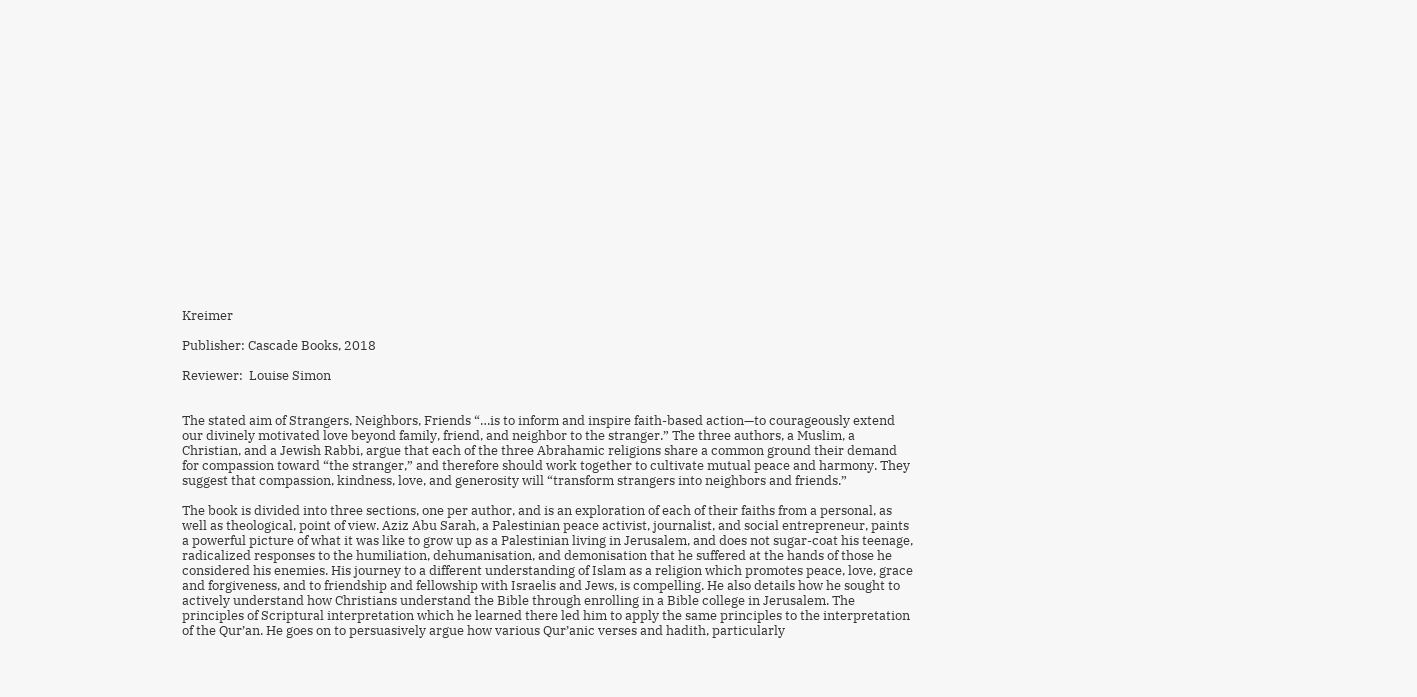Kreimer

Publisher: Cascade Books, 2018

Reviewer:  Louise Simon


The stated aim of Strangers, Neighbors, Friends “…is to inform and inspire faith-based action—to courageously extend our divinely motivated love beyond family, friend, and neighbor to the stranger.” The three authors, a Muslim, a Christian, and a Jewish Rabbi, argue that each of the three Abrahamic religions share a common ground their demand for compassion toward “the stranger,” and therefore should work together to cultivate mutual peace and harmony. They suggest that compassion, kindness, love, and generosity will “transform strangers into neighbors and friends.”

The book is divided into three sections, one per author, and is an exploration of each of their faiths from a personal, as well as theological, point of view. Aziz Abu Sarah, a Palestinian peace activist, journalist, and social entrepreneur, paints a powerful picture of what it was like to grow up as a Palestinian living in Jerusalem, and does not sugar-coat his teenage, radicalized responses to the humiliation, dehumanisation, and demonisation that he suffered at the hands of those he considered his enemies. His journey to a different understanding of Islam as a religion which promotes peace, love, grace and forgiveness, and to friendship and fellowship with Israelis and Jews, is compelling. He also details how he sought to actively understand how Christians understand the Bible through enrolling in a Bible college in Jerusalem. The principles of Scriptural interpretation which he learned there led him to apply the same principles to the interpretation of the Qur’an. He goes on to persuasively argue how various Qur’anic verses and hadith, particularly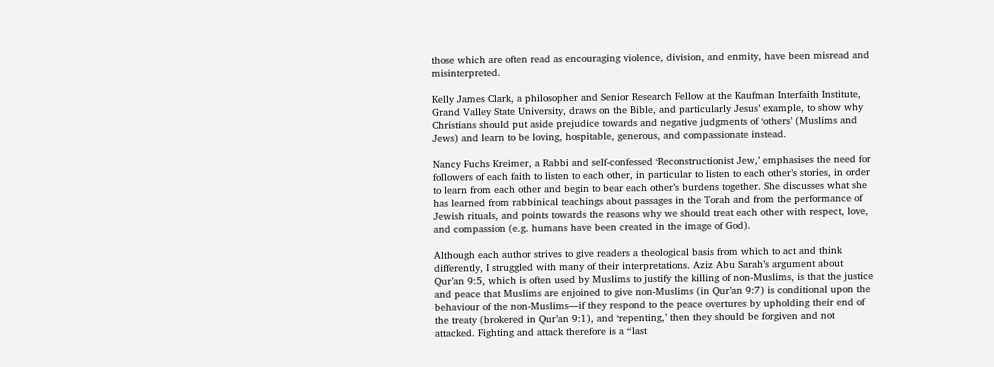those which are often read as encouraging violence, division, and enmity, have been misread and misinterpreted.

Kelly James Clark, a philosopher and Senior Research Fellow at the Kaufman Interfaith Institute, Grand Valley State University, draws on the Bible, and particularly Jesus’ example, to show why Christians should put aside prejudice towards and negative judgments of ‘others’ (Muslims and Jews) and learn to be loving, hospitable, generous, and compassionate instead.

Nancy Fuchs Kreimer, a Rabbi and self-confessed ‘Reconstructionist Jew,’ emphasises the need for followers of each faith to listen to each other, in particular to listen to each other’s stories, in order to learn from each other and begin to bear each other’s burdens together. She discusses what she has learned from rabbinical teachings about passages in the Torah and from the performance of Jewish rituals, and points towards the reasons why we should treat each other with respect, love, and compassion (e.g. humans have been created in the image of God).

Although each author strives to give readers a theological basis from which to act and think differently, I struggled with many of their interpretations. Aziz Abu Sarah’s argument about Qur’an 9:5, which is often used by Muslims to justify the killing of non-Muslims, is that the justice and peace that Muslims are enjoined to give non-Muslims (in Qur’an 9:7) is conditional upon the behaviour of the non-Muslims—if they respond to the peace overtures by upholding their end of the treaty (brokered in Qur’an 9:1), and ‘repenting,’ then they should be forgiven and not attacked. Fighting and attack therefore is a “last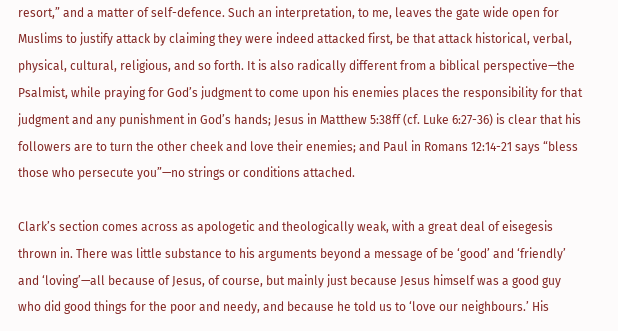resort,” and a matter of self-defence. Such an interpretation, to me, leaves the gate wide open for Muslims to justify attack by claiming they were indeed attacked first, be that attack historical, verbal, physical, cultural, religious, and so forth. It is also radically different from a biblical perspective—the Psalmist, while praying for God’s judgment to come upon his enemies places the responsibility for that judgment and any punishment in God’s hands; Jesus in Matthew 5:38ff (cf. Luke 6:27-36) is clear that his followers are to turn the other cheek and love their enemies; and Paul in Romans 12:14-21 says “bless those who persecute you”—no strings or conditions attached.

Clark’s section comes across as apologetic and theologically weak, with a great deal of eisegesis thrown in. There was little substance to his arguments beyond a message of be ‘good’ and ‘friendly’ and ‘loving’—all because of Jesus, of course, but mainly just because Jesus himself was a good guy who did good things for the poor and needy, and because he told us to ‘love our neighbours.’ His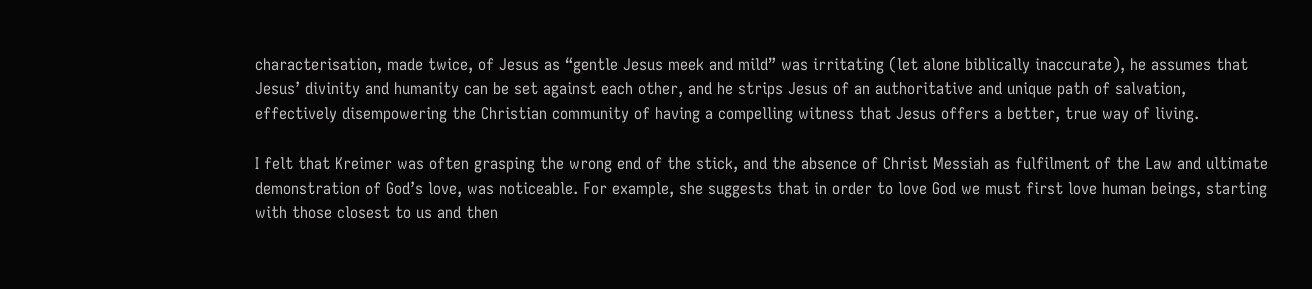characterisation, made twice, of Jesus as “gentle Jesus meek and mild” was irritating (let alone biblically inaccurate), he assumes that Jesus’ divinity and humanity can be set against each other, and he strips Jesus of an authoritative and unique path of salvation, effectively disempowering the Christian community of having a compelling witness that Jesus offers a better, true way of living.

I felt that Kreimer was often grasping the wrong end of the stick, and the absence of Christ Messiah as fulfilment of the Law and ultimate demonstration of God’s love, was noticeable. For example, she suggests that in order to love God we must first love human beings, starting with those closest to us and then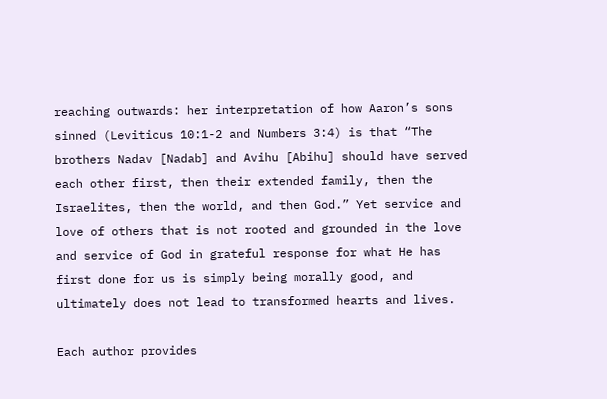reaching outwards: her interpretation of how Aaron’s sons sinned (Leviticus 10:1-2 and Numbers 3:4) is that “The brothers Nadav [Nadab] and Avihu [Abihu] should have served each other first, then their extended family, then the Israelites, then the world, and then God.” Yet service and love of others that is not rooted and grounded in the love and service of God in grateful response for what He has first done for us is simply being morally good, and ultimately does not lead to transformed hearts and lives.

Each author provides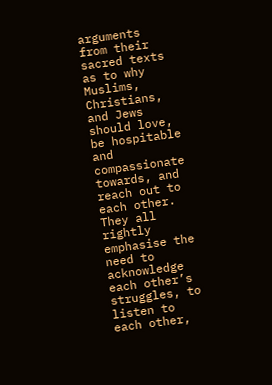arguments from their sacred texts as to why Muslims, Christians, and Jews should love, be hospitable and compassionate towards, and reach out to each other. They all rightly emphasise the need to acknowledge each other’s struggles, to listen to each other,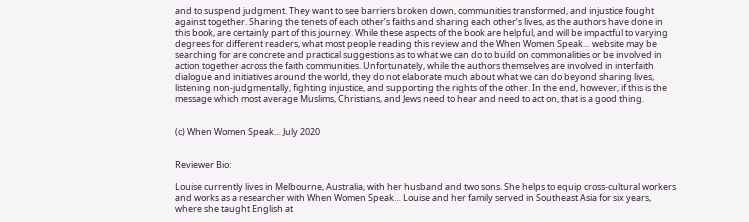and to suspend judgment. They want to see barriers broken down, communities transformed, and injustice fought against together. Sharing the tenets of each other’s faiths and sharing each other’s lives, as the authors have done in this book, are certainly part of this journey. While these aspects of the book are helpful, and will be impactful to varying degrees for different readers, what most people reading this review and the When Women Speak… website may be searching for are concrete and practical suggestions as to what we can do to build on commonalities or be involved in action together across the faith communities. Unfortunately, while the authors themselves are involved in interfaith dialogue and initiatives around the world, they do not elaborate much about what we can do beyond sharing lives, listening non-judgmentally, fighting injustice, and supporting the rights of the other. In the end, however, if this is the message which most average Muslims, Christians, and Jews need to hear and need to act on, that is a good thing.


(c) When Women Speak… July 2020


Reviewer Bio:

Louise currently lives in Melbourne, Australia, with her husband and two sons. She helps to equip cross-cultural workers and works as a researcher with When Women Speak… Louise and her family served in Southeast Asia for six years, where she taught English at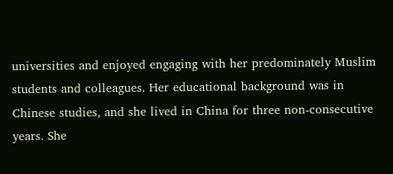universities and enjoyed engaging with her predominately Muslim students and colleagues. Her educational background was in Chinese studies, and she lived in China for three non-consecutive years. She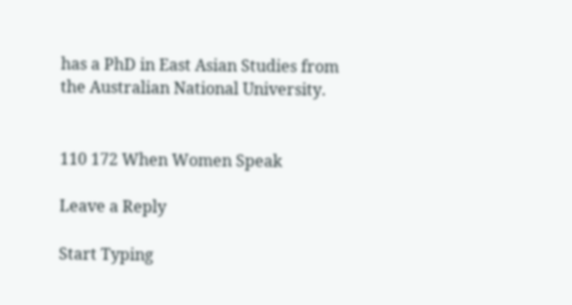has a PhD in East Asian Studies from the Australian National University.


110 172 When Women Speak

Leave a Reply

Start Typing